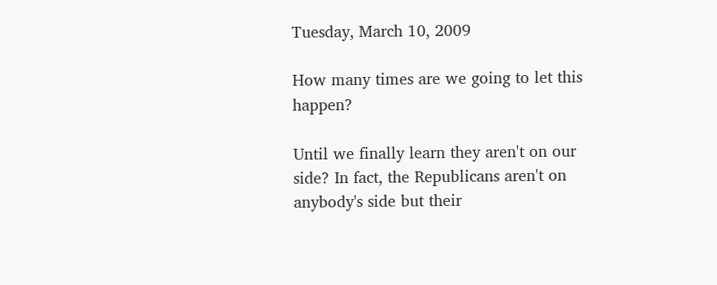Tuesday, March 10, 2009

How many times are we going to let this happen?

Until we finally learn they aren't on our side? In fact, the Republicans aren't on anybody's side but their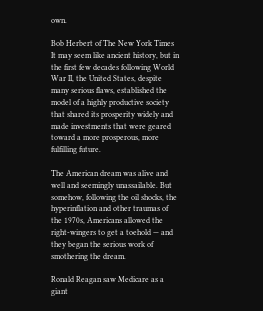own.

Bob Herbert of The New York Times
It may seem like ancient history, but in the first few decades following World War II, the United States, despite many serious flaws, established the model of a highly productive society that shared its prosperity widely and made investments that were geared toward a more prosperous, more fulfilling future.

The American dream was alive and well and seemingly unassailable. But somehow, following the oil shocks, the hyperinflation and other traumas of the 1970s, Americans allowed the right-wingers to get a toehold — and they began the serious work of smothering the dream.

Ronald Reagan saw Medicare as a giant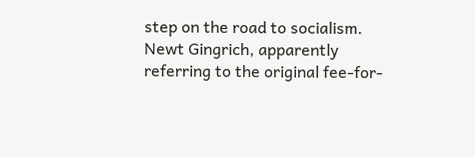step on the road to socialism. Newt Gingrich, apparently referring to the original fee-for-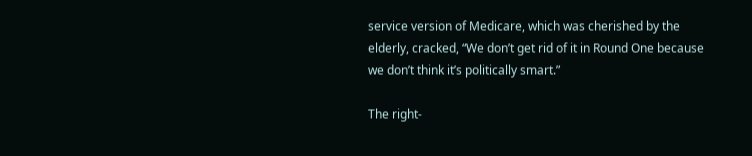service version of Medicare, which was cherished by the elderly, cracked, “We don’t get rid of it in Round One because we don’t think it’s politically smart.”

The right-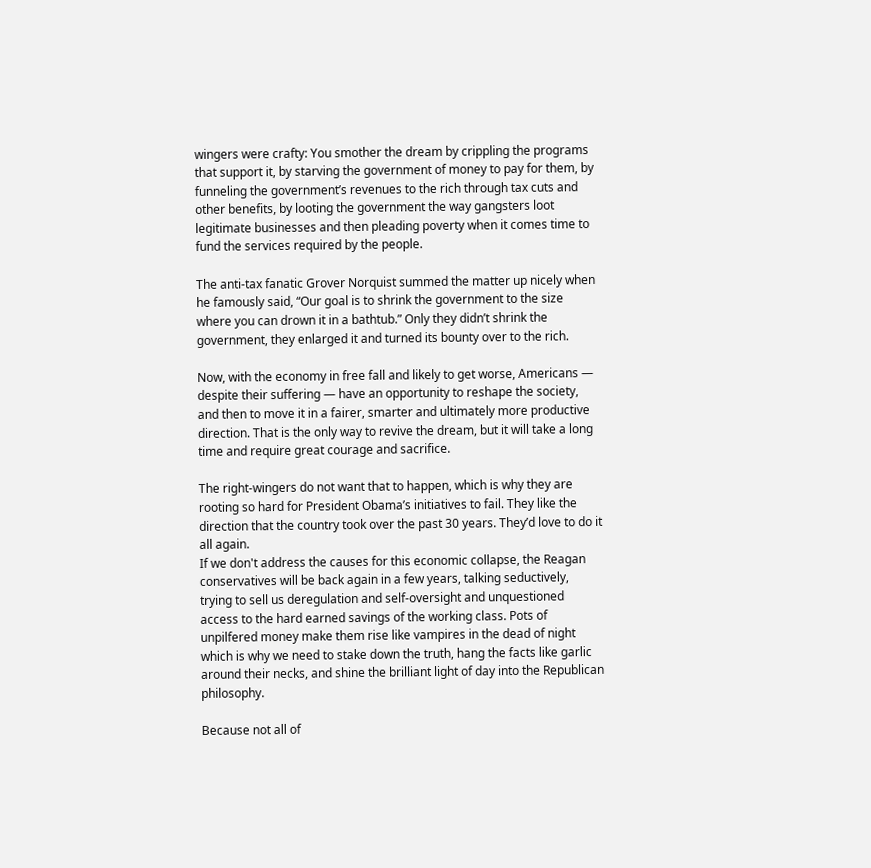wingers were crafty: You smother the dream by crippling the programs that support it, by starving the government of money to pay for them, by funneling the government’s revenues to the rich through tax cuts and other benefits, by looting the government the way gangsters loot legitimate businesses and then pleading poverty when it comes time to fund the services required by the people.

The anti-tax fanatic Grover Norquist summed the matter up nicely when he famously said, “Our goal is to shrink the government to the size where you can drown it in a bathtub.” Only they didn’t shrink the government, they enlarged it and turned its bounty over to the rich.

Now, with the economy in free fall and likely to get worse, Americans — despite their suffering — have an opportunity to reshape the society, and then to move it in a fairer, smarter and ultimately more productive direction. That is the only way to revive the dream, but it will take a long time and require great courage and sacrifice.

The right-wingers do not want that to happen, which is why they are rooting so hard for President Obama’s initiatives to fail. They like the direction that the country took over the past 30 years. They’d love to do it all again.
If we don't address the causes for this economic collapse, the Reagan conservatives will be back again in a few years, talking seductively, trying to sell us deregulation and self-oversight and unquestioned access to the hard earned savings of the working class. Pots of unpilfered money make them rise like vampires in the dead of night which is why we need to stake down the truth, hang the facts like garlic around their necks, and shine the brilliant light of day into the Republican philosophy.

Because not all of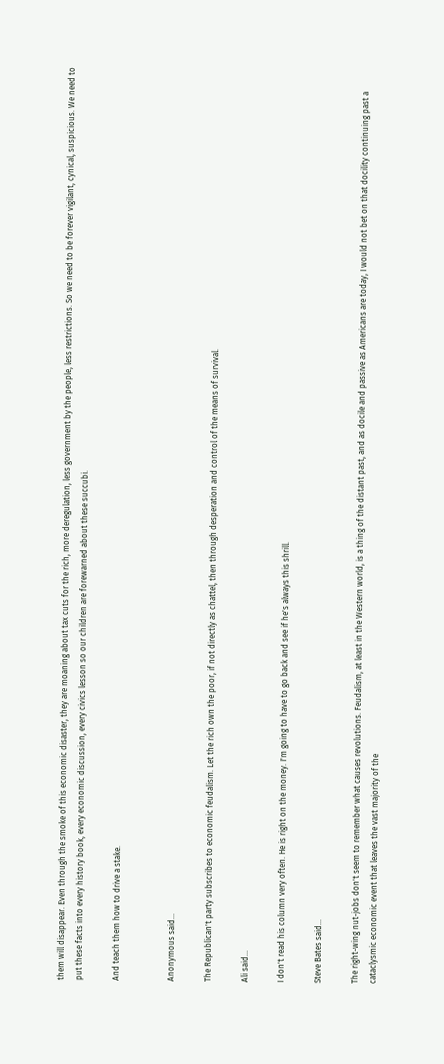them will disappear. Even through the smoke of this economic disaster, they are moaning about tax cuts for the rich, more deregulation, less government by the people, less restrictions. So we need to be forever vigilant, cynical, suspicious. We need to put these facts into every history book, every economic discussion, every civics lesson so our children are forewarned about these succubi.

And teach them how to drive a stake.


Anonymous said...

The Republican't party subscribes to economic feudalism. Let the rich own the poor, if not directly as chattel, then through desperation and control of the means of survival.

Ali said...

I don't read his column very often. He is right on the money. I'm going to have to go back and see if he's always this shrill.

Steve Bates said...

The right-wing nut-jobs don't seem to remember what causes revolutions. Feudalism, at least in the Western world, is a thing of the distant past, and as docile and passive as Americans are today, I would not bet on that docility continuing past a cataclysmic economic event that leaves the vast majority of the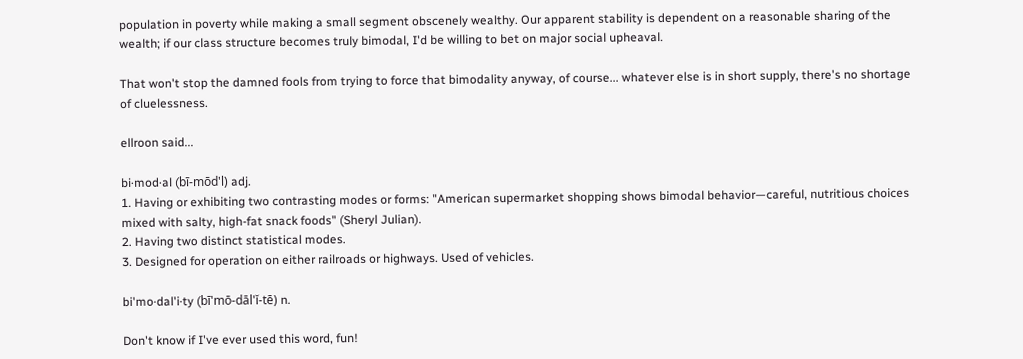population in poverty while making a small segment obscenely wealthy. Our apparent stability is dependent on a reasonable sharing of the wealth; if our class structure becomes truly bimodal, I'd be willing to bet on major social upheaval.

That won't stop the damned fools from trying to force that bimodality anyway, of course... whatever else is in short supply, there's no shortage of cluelessness.

ellroon said...

bi·mod·al (bī-mōd'l) adj.
1. Having or exhibiting two contrasting modes or forms: "American supermarket shopping shows bimodal behavior—careful, nutritious choices mixed with salty, high-fat snack foods" (Sheryl Julian).
2. Having two distinct statistical modes.
3. Designed for operation on either railroads or highways. Used of vehicles.

bi'mo·dal'i·ty (bī'mō-dāl'ĭ-tē) n.

Don't know if I've ever used this word, fun!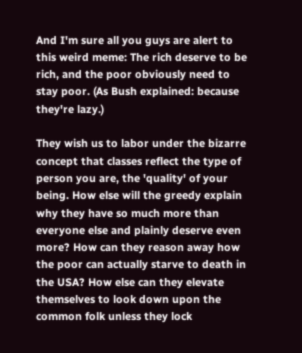And I'm sure all you guys are alert to this weird meme: The rich deserve to be rich, and the poor obviously need to stay poor. (As Bush explained: because they're lazy.)

They wish us to labor under the bizarre concept that classes reflect the type of person you are, the 'quality' of your being. How else will the greedy explain why they have so much more than everyone else and plainly deserve even more? How can they reason away how the poor can actually starve to death in the USA? How else can they elevate themselves to look down upon the common folk unless they lock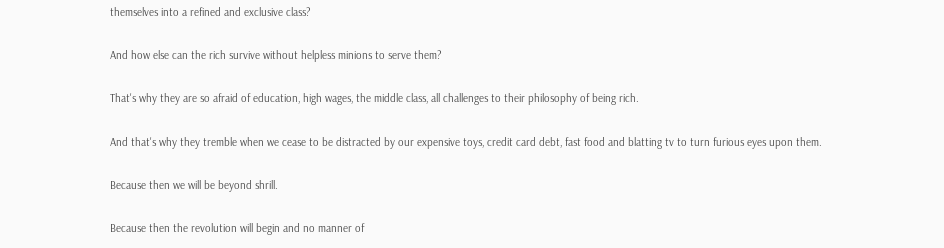themselves into a refined and exclusive class?

And how else can the rich survive without helpless minions to serve them?

That's why they are so afraid of education, high wages, the middle class, all challenges to their philosophy of being rich.

And that's why they tremble when we cease to be distracted by our expensive toys, credit card debt, fast food and blatting tv to turn furious eyes upon them.

Because then we will be beyond shrill.

Because then the revolution will begin and no manner of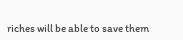riches will be able to save them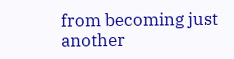from becoming just another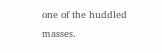one of the huddled masses.